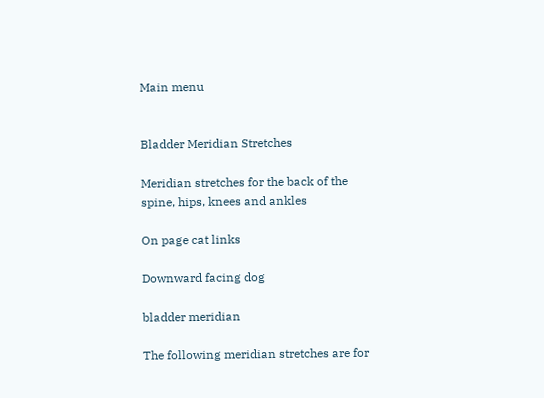Main menu


Bladder Meridian Stretches

Meridian stretches for the back of the spine, hips, knees and ankles

On page cat links

Downward facing dog

bladder meridian

The following meridian stretches are for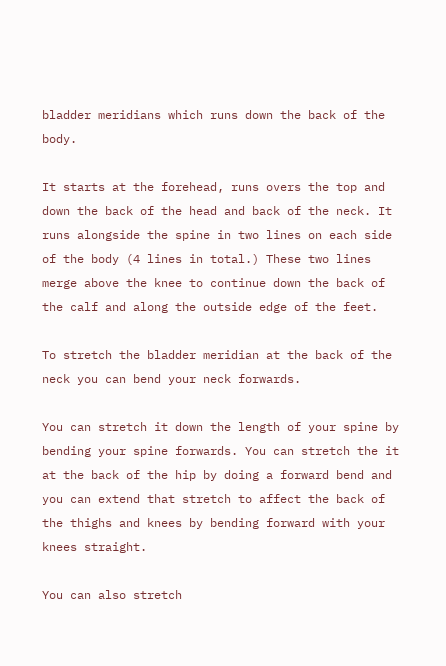bladder meridians which runs down the back of the body.

It starts at the forehead, runs overs the top and down the back of the head and back of the neck. It runs alongside the spine in two lines on each side of the body (4 lines in total.) These two lines merge above the knee to continue down the back of the calf and along the outside edge of the feet.

To stretch the bladder meridian at the back of the neck you can bend your neck forwards.

You can stretch it down the length of your spine by bending your spine forwards. You can stretch the it at the back of the hip by doing a forward bend and you can extend that stretch to affect the back of the thighs and knees by bending forward with your knees straight.

You can also stretch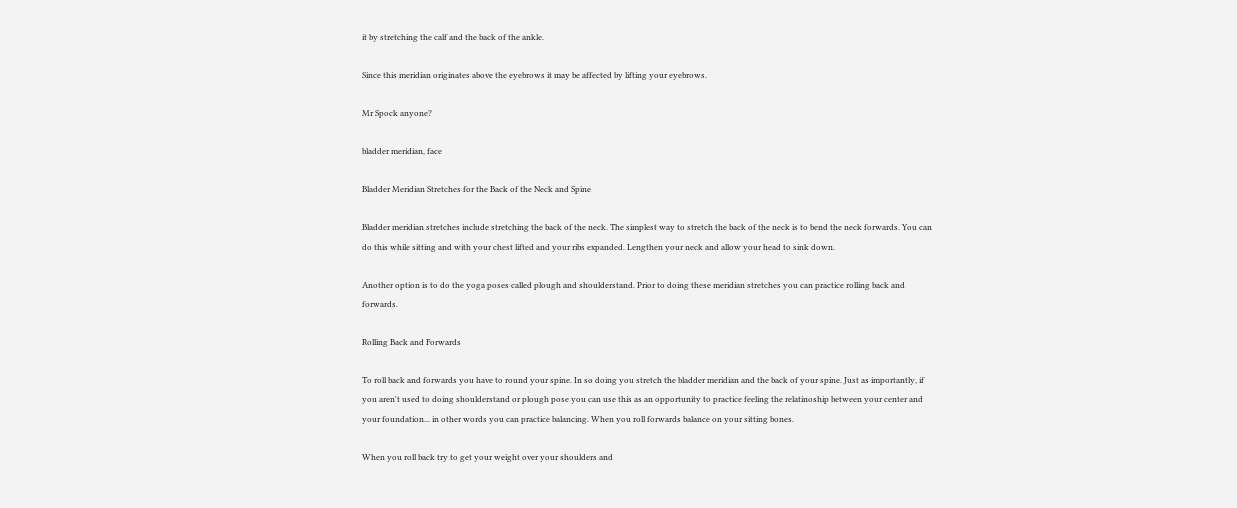it by stretching the calf and the back of the ankle.

Since this meridian originates above the eyebrows it may be affected by lifting your eyebrows.

Mr Spock anyone?

bladder meridian, face

Bladder Meridian Stretches for the Back of the Neck and Spine

Bladder meridian stretches include stretching the back of the neck. The simplest way to stretch the back of the neck is to bend the neck forwards. You can do this while sitting and with your chest lifted and your ribs expanded. Lengthen your neck and allow your head to sink down.

Another option is to do the yoga poses called plough and shoulderstand. Prior to doing these meridian stretches you can practice rolling back and forwards.

Rolling Back and Forwards

To roll back and forwards you have to round your spine. In so doing you stretch the bladder meridian and the back of your spine. Just as importantly, if you aren't used to doing shoulderstand or plough pose you can use this as an opportunity to practice feeling the relatinoship between your center and your foundation... in other words you can practice balancing. When you roll forwards balance on your sitting bones.

When you roll back try to get your weight over your shoulders and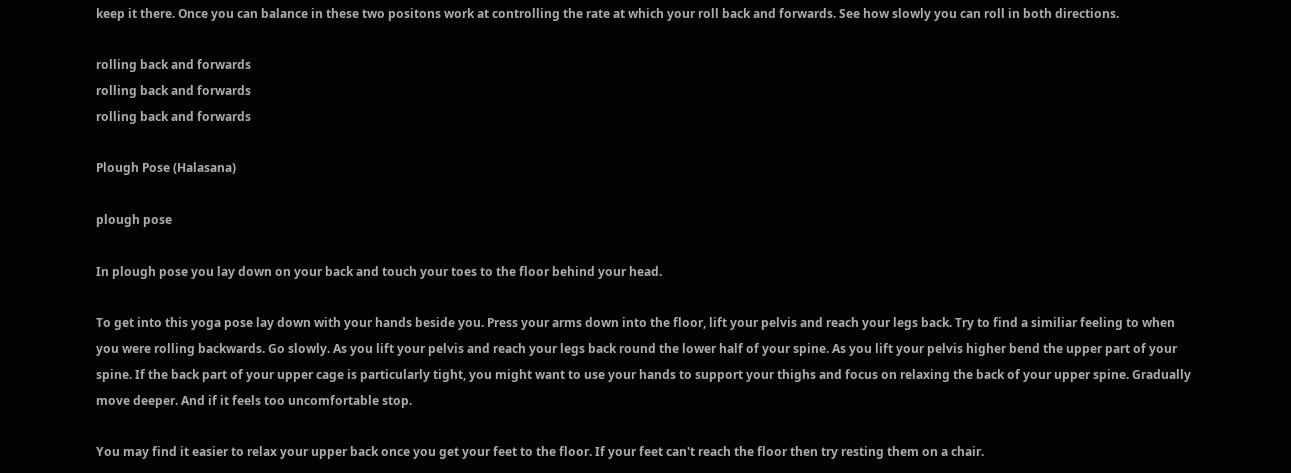keep it there. Once you can balance in these two positons work at controlling the rate at which your roll back and forwards. See how slowly you can roll in both directions.

rolling back and forwards
rolling back and forwards
rolling back and forwards

Plough Pose (Halasana)

plough pose

In plough pose you lay down on your back and touch your toes to the floor behind your head.

To get into this yoga pose lay down with your hands beside you. Press your arms down into the floor, lift your pelvis and reach your legs back. Try to find a similiar feeling to when you were rolling backwards. Go slowly. As you lift your pelvis and reach your legs back round the lower half of your spine. As you lift your pelvis higher bend the upper part of your spine. If the back part of your upper cage is particularly tight, you might want to use your hands to support your thighs and focus on relaxing the back of your upper spine. Gradually move deeper. And if it feels too uncomfortable stop.

You may find it easier to relax your upper back once you get your feet to the floor. If your feet can't reach the floor then try resting them on a chair.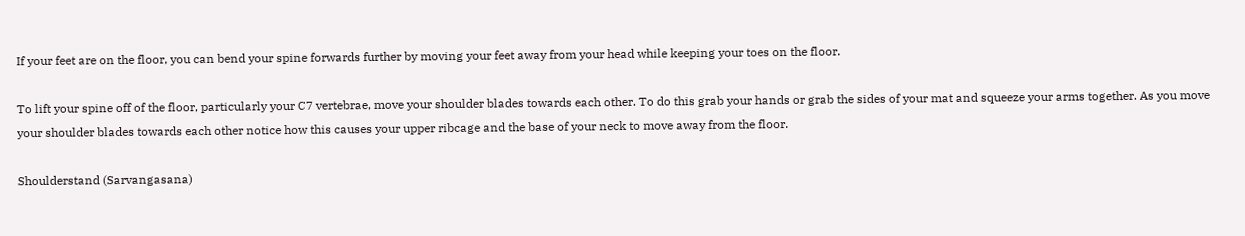If your feet are on the floor, you can bend your spine forwards further by moving your feet away from your head while keeping your toes on the floor.

To lift your spine off of the floor, particularly your C7 vertebrae, move your shoulder blades towards each other. To do this grab your hands or grab the sides of your mat and squeeze your arms together. As you move your shoulder blades towards each other notice how this causes your upper ribcage and the base of your neck to move away from the floor.

Shoulderstand (Sarvangasana)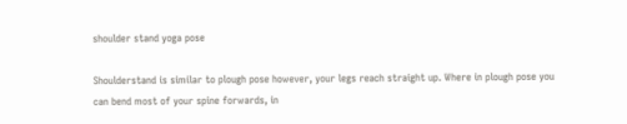shoulder stand yoga pose

Shoulderstand is similar to plough pose however, your legs reach straight up. Where in plough pose you can bend most of your spine forwards, in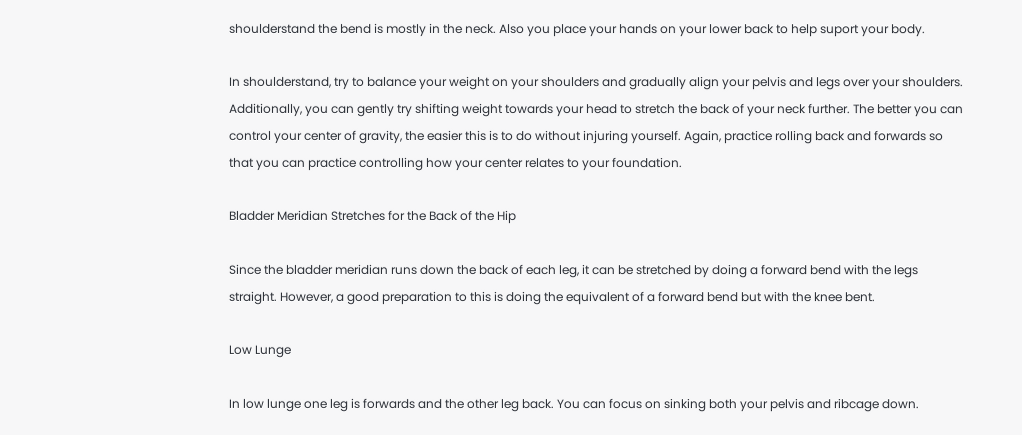shoulderstand the bend is mostly in the neck. Also you place your hands on your lower back to help suport your body.

In shoulderstand, try to balance your weight on your shoulders and gradually align your pelvis and legs over your shoulders. Additionally, you can gently try shifting weight towards your head to stretch the back of your neck further. The better you can control your center of gravity, the easier this is to do without injuring yourself. Again, practice rolling back and forwards so that you can practice controlling how your center relates to your foundation.

Bladder Meridian Stretches for the Back of the Hip

Since the bladder meridian runs down the back of each leg, it can be stretched by doing a forward bend with the legs straight. However, a good preparation to this is doing the equivalent of a forward bend but with the knee bent.

Low Lunge

In low lunge one leg is forwards and the other leg back. You can focus on sinking both your pelvis and ribcage down.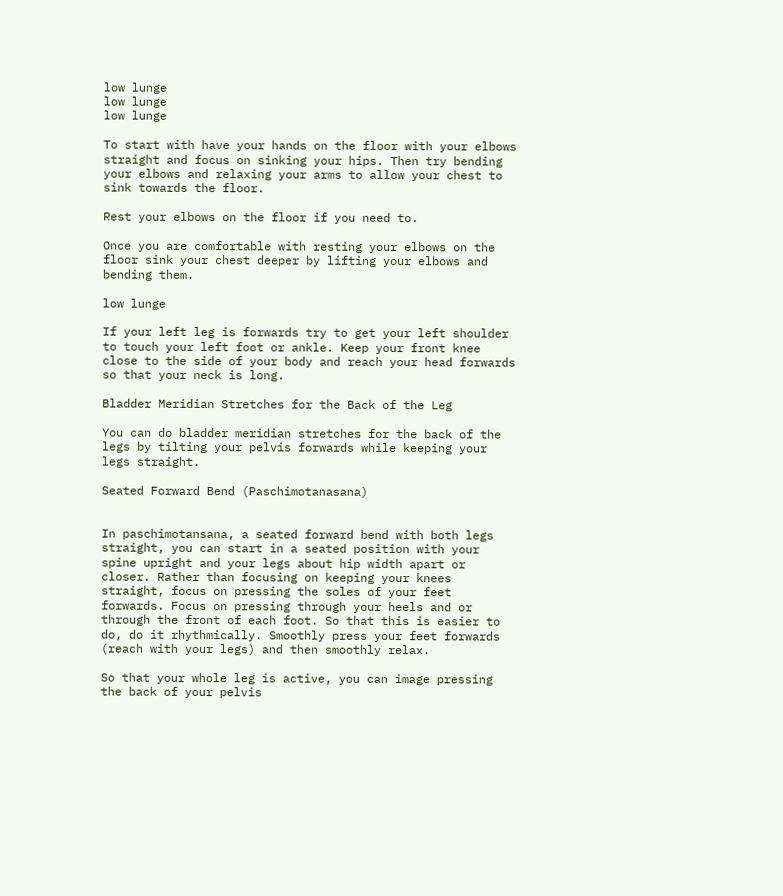low lunge
low lunge
low lunge

To start with have your hands on the floor with your elbows straight and focus on sinking your hips. Then try bending your elbows and relaxing your arms to allow your chest to sink towards the floor.

Rest your elbows on the floor if you need to.

Once you are comfortable with resting your elbows on the floor sink your chest deeper by lifting your elbows and bending them.

low lunge

If your left leg is forwards try to get your left shoulder to touch your left foot or ankle. Keep your front knee close to the side of your body and reach your head forwards so that your neck is long.

Bladder Meridian Stretches for the Back of the Leg

You can do bladder meridian stretches for the back of the legs by tilting your pelvis forwards while keeping your legs straight.

Seated Forward Bend (Paschimotanasana)


In paschimotansana, a seated forward bend with both legs straight, you can start in a seated position with your spine upright and your legs about hip width apart or closer. Rather than focusing on keeping your knees straight, focus on pressing the soles of your feet forwards. Focus on pressing through your heels and or through the front of each foot. So that this is easier to do, do it rhythmically. Smoothly press your feet forwards (reach with your legs) and then smoothly relax.

So that your whole leg is active, you can image pressing the back of your pelvis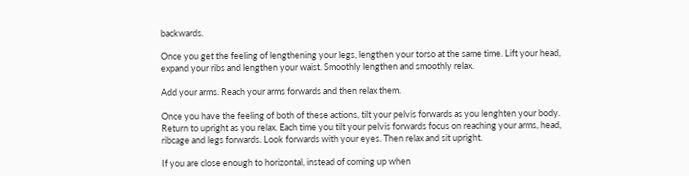backwards.

Once you get the feeling of lengthening your legs, lengthen your torso at the same time. Lift your head, expand your ribs and lengthen your waist. Smoothly lengthen and smoothly relax.

Add your arms. Reach your arms forwards and then relax them.

Once you have the feeling of both of these actions, tilt your pelvis forwards as you lenghten your body. Return to upright as you relax. Each time you tilt your pelvis forwards focus on reaching your arms, head, ribcage and legs forwards. Look forwards with your eyes. Then relax and sit upright.

If you are close enough to horizontal, instead of coming up when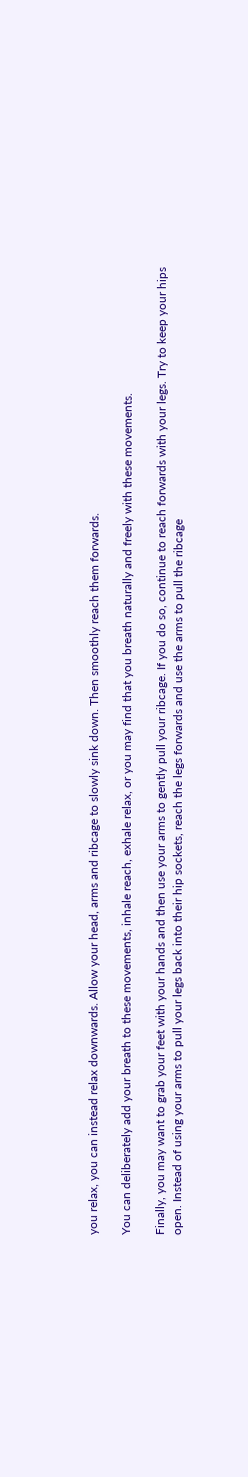you relax, you can instead relax downwards. Allow your head, arms and ribcage to slowly sink down. Then smoothly reach them forwards.

You can deliberately add your breath to these movements, inhale reach, exhale relax, or you may find that you breath naturally and freely with these movements.

Finally, you may want to grab your feet with your hands and then use your arms to gently pull your ribcage. If you do so, continue to reach forwards with your legs. Try to keep your hips open. Instead of using your arms to pull your legs back into their hip sockets, reach the legs forwards and use the arms to pull the ribcage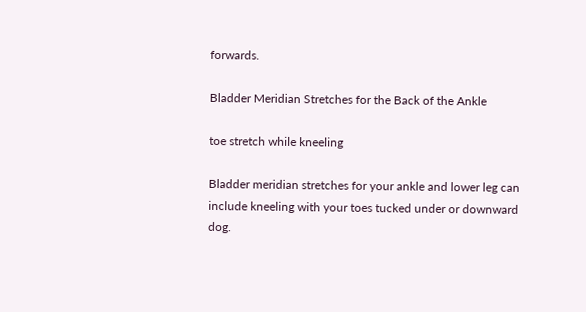forwards.

Bladder Meridian Stretches for the Back of the Ankle

toe stretch while kneeling

Bladder meridian stretches for your ankle and lower leg can include kneeling with your toes tucked under or downward dog.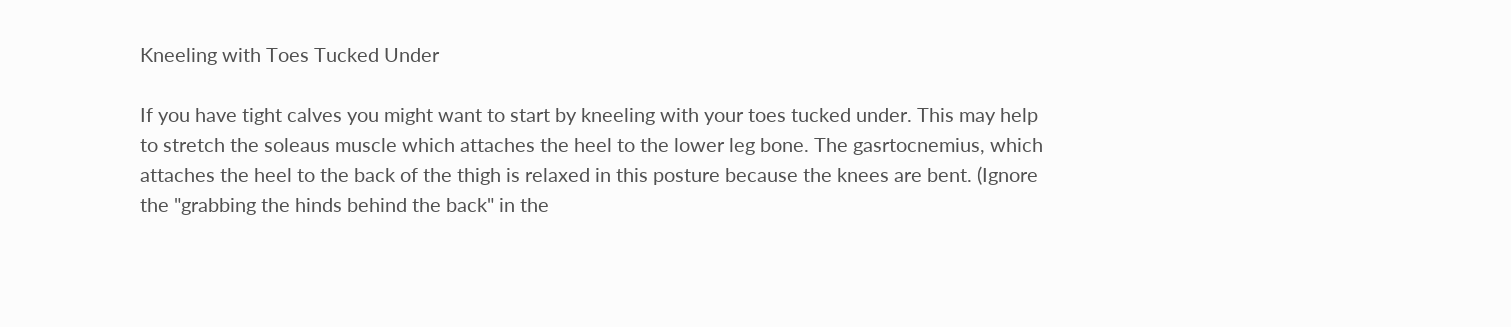Kneeling with Toes Tucked Under

If you have tight calves you might want to start by kneeling with your toes tucked under. This may help to stretch the soleaus muscle which attaches the heel to the lower leg bone. The gasrtocnemius, which attaches the heel to the back of the thigh is relaxed in this posture because the knees are bent. (Ignore the "grabbing the hinds behind the back" in the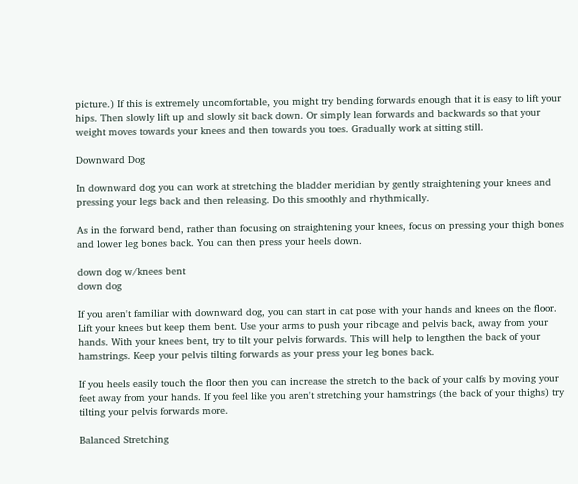picture.) If this is extremely uncomfortable, you might try bending forwards enough that it is easy to lift your hips. Then slowly lift up and slowly sit back down. Or simply lean forwards and backwards so that your weight moves towards your knees and then towards you toes. Gradually work at sitting still.

Downward Dog

In downward dog you can work at stretching the bladder meridian by gently straightening your knees and pressing your legs back and then releasing. Do this smoothly and rhythmically.

As in the forward bend, rather than focusing on straightening your knees, focus on pressing your thigh bones and lower leg bones back. You can then press your heels down.

down dog w/knees bent
down dog

If you aren't familiar with downward dog, you can start in cat pose with your hands and knees on the floor. Lift your knees but keep them bent. Use your arms to push your ribcage and pelvis back, away from your hands. With your knees bent, try to tilt your pelvis forwards. This will help to lengthen the back of your hamstrings. Keep your pelvis tilting forwards as your press your leg bones back.

If you heels easily touch the floor then you can increase the stretch to the back of your calfs by moving your feet away from your hands. If you feel like you aren't stretching your hamstrings (the back of your thighs) try tilting your pelvis forwards more.

Balanced Stretching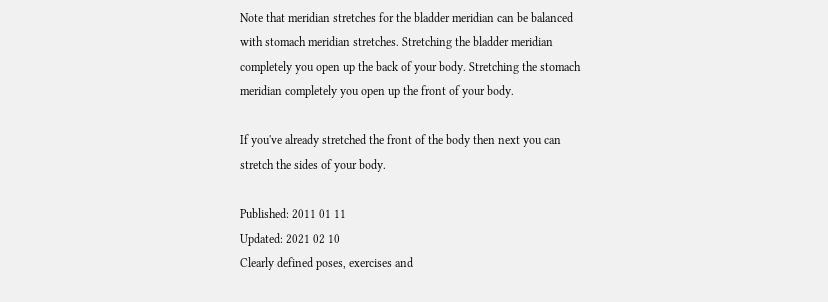Note that meridian stretches for the bladder meridian can be balanced with stomach meridian stretches. Stretching the bladder meridian completely you open up the back of your body. Stretching the stomach meridian completely you open up the front of your body.

If you've already stretched the front of the body then next you can stretch the sides of your body.

Published: 2011 01 11
Updated: 2021 02 10
Clearly defined poses, exercises and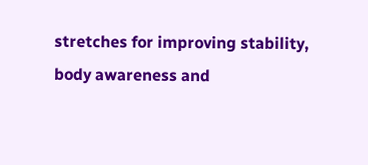stretches for improving stability, body awareness and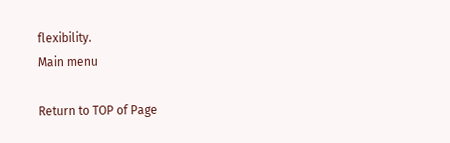flexibility.
Main menu

Return to TOP of Page